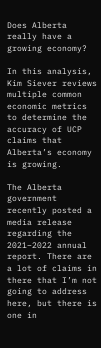Does Alberta really have a growing economy?

In this analysis, Kim Siever reviews multiple common economic metrics to determine the accuracy of UCP claims that Alberta’s economy is growing.

The Alberta government recently posted a media release regarding the 2021–2022 annual report. There are a lot of claims in there that I’m not going to address here, but there is one in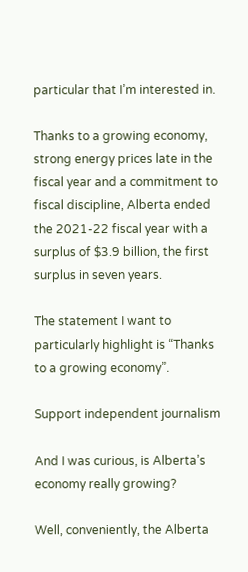particular that I’m interested in.

Thanks to a growing economy, strong energy prices late in the fiscal year and a commitment to fiscal discipline, Alberta ended the 2021-22 fiscal year with a surplus of $3.9 billion, the first surplus in seven years.

The statement I want to particularly highlight is “Thanks to a growing economy”.

Support independent journalism

And I was curious, is Alberta’s economy really growing?

Well, conveniently, the Alberta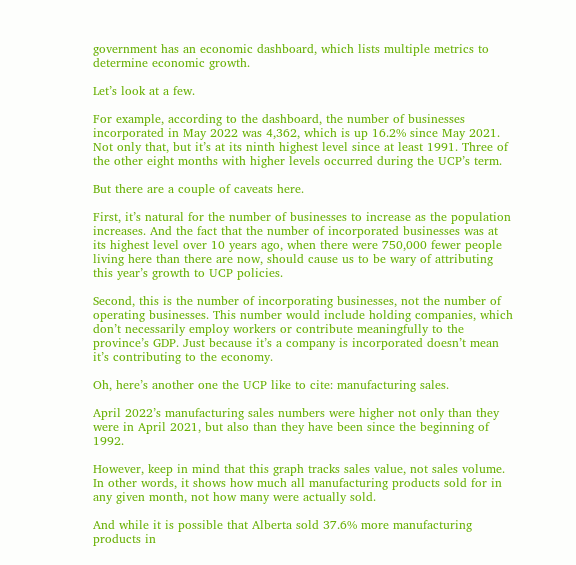government has an economic dashboard, which lists multiple metrics to determine economic growth.

Let’s look at a few.

For example, according to the dashboard, the number of businesses incorporated in May 2022 was 4,362, which is up 16.2% since May 2021. Not only that, but it’s at its ninth highest level since at least 1991. Three of the other eight months with higher levels occurred during the UCP’s term.

But there are a couple of caveats here.

First, it’s natural for the number of businesses to increase as the population increases. And the fact that the number of incorporated businesses was at its highest level over 10 years ago, when there were 750,000 fewer people living here than there are now, should cause us to be wary of attributing this year’s growth to UCP policies.

Second, this is the number of incorporating businesses, not the number of operating businesses. This number would include holding companies, which don’t necessarily employ workers or contribute meaningfully to the province’s GDP. Just because it’s a company is incorporated doesn’t mean it’s contributing to the economy.

Oh, here’s another one the UCP like to cite: manufacturing sales.

April 2022’s manufacturing sales numbers were higher not only than they were in April 2021, but also than they have been since the beginning of 1992.

However, keep in mind that this graph tracks sales value, not sales volume. In other words, it shows how much all manufacturing products sold for in any given month, not how many were actually sold.

And while it is possible that Alberta sold 37.6% more manufacturing products in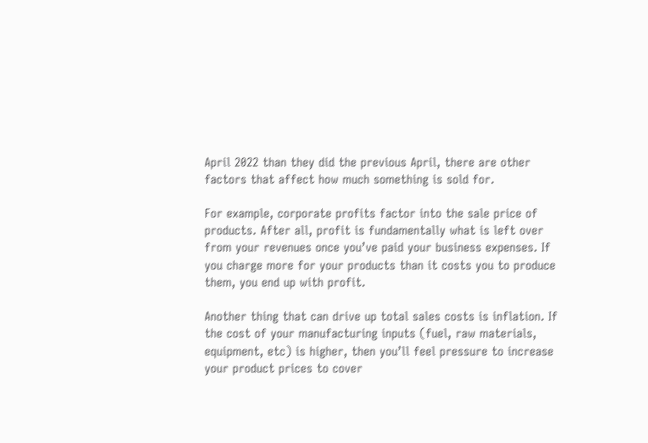April 2022 than they did the previous April, there are other factors that affect how much something is sold for.

For example, corporate profits factor into the sale price of products. After all, profit is fundamentally what is left over from your revenues once you’ve paid your business expenses. If you charge more for your products than it costs you to produce them, you end up with profit.

Another thing that can drive up total sales costs is inflation. If the cost of your manufacturing inputs (fuel, raw materials, equipment, etc) is higher, then you’ll feel pressure to increase your product prices to cover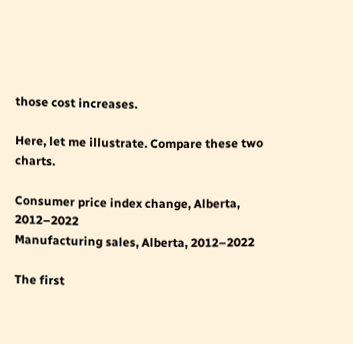those cost increases.

Here, let me illustrate. Compare these two charts.

Consumer price index change, Alberta, 2012–2022
Manufacturing sales, Alberta, 2012–2022

The first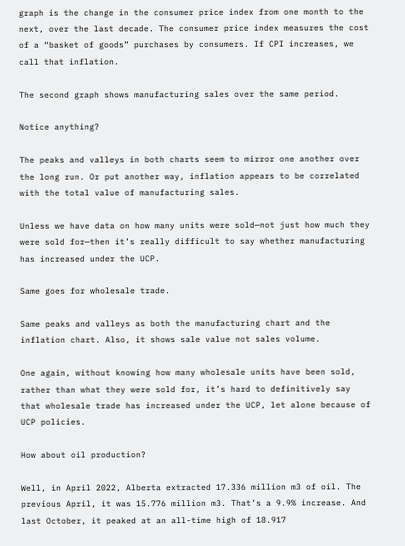graph is the change in the consumer price index from one month to the next, over the last decade. The consumer price index measures the cost of a “basket of goods” purchases by consumers. If CPI increases, we call that inflation.

The second graph shows manufacturing sales over the same period.

Notice anything?

The peaks and valleys in both charts seem to mirror one another over the long run. Or put another way, inflation appears to be correlated with the total value of manufacturing sales.

Unless we have data on how many units were sold—not just how much they were sold for—then it’s really difficult to say whether manufacturing has increased under the UCP.

Same goes for wholesale trade.

Same peaks and valleys as both the manufacturing chart and the inflation chart. Also, it shows sale value not sales volume.

One again, without knowing how many wholesale units have been sold, rather than what they were sold for, it’s hard to definitively say that wholesale trade has increased under the UCP, let alone because of UCP policies.

How about oil production?

Well, in April 2022, Alberta extracted 17.336 million m3 of oil. The previous April, it was 15.776 million m3. That’s a 9.9% increase. And last October, it peaked at an all-time high of 18.917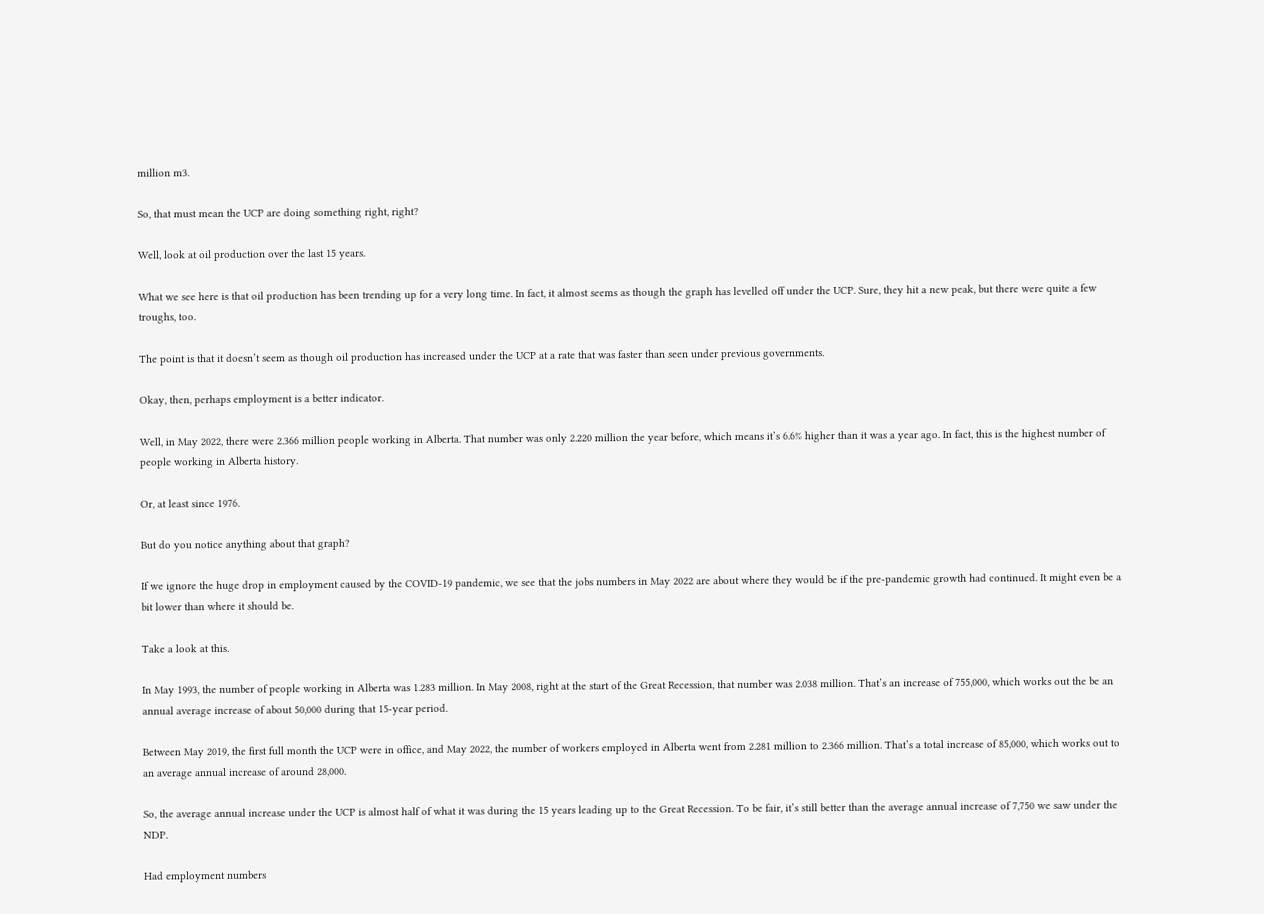million m3.

So, that must mean the UCP are doing something right, right?

Well, look at oil production over the last 15 years.

What we see here is that oil production has been trending up for a very long time. In fact, it almost seems as though the graph has levelled off under the UCP. Sure, they hit a new peak, but there were quite a few troughs, too.

The point is that it doesn’t seem as though oil production has increased under the UCP at a rate that was faster than seen under previous governments.

Okay, then, perhaps employment is a better indicator.

Well, in May 2022, there were 2.366 million people working in Alberta. That number was only 2.220 million the year before, which means it’s 6.6% higher than it was a year ago. In fact, this is the highest number of people working in Alberta history.

Or, at least since 1976.

But do you notice anything about that graph?

If we ignore the huge drop in employment caused by the COVID-19 pandemic, we see that the jobs numbers in May 2022 are about where they would be if the pre-pandemic growth had continued. It might even be a bit lower than where it should be.

Take a look at this.

In May 1993, the number of people working in Alberta was 1.283 million. In May 2008, right at the start of the Great Recession, that number was 2.038 million. That’s an increase of 755,000, which works out the be an annual average increase of about 50,000 during that 15-year period.

Between May 2019, the first full month the UCP were in office, and May 2022, the number of workers employed in Alberta went from 2.281 million to 2.366 million. That’s a total increase of 85,000, which works out to an average annual increase of around 28,000.

So, the average annual increase under the UCP is almost half of what it was during the 15 years leading up to the Great Recession. To be fair, it’s still better than the average annual increase of 7,750 we saw under the NDP.

Had employment numbers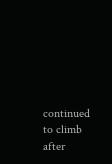continued to climb after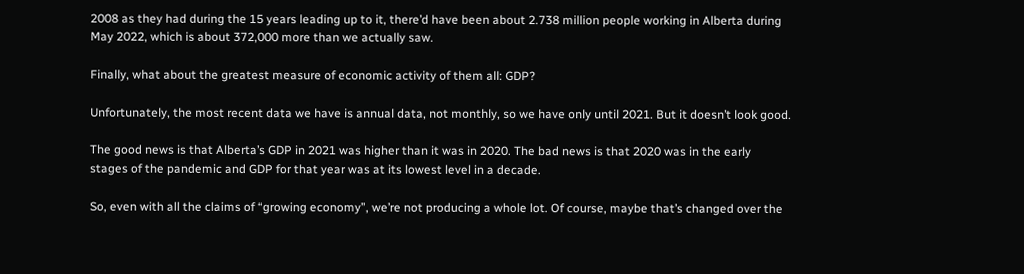2008 as they had during the 15 years leading up to it, there’d have been about 2.738 million people working in Alberta during May 2022, which is about 372,000 more than we actually saw.

Finally, what about the greatest measure of economic activity of them all: GDP?

Unfortunately, the most recent data we have is annual data, not monthly, so we have only until 2021. But it doesn’t look good.

The good news is that Alberta’s GDP in 2021 was higher than it was in 2020. The bad news is that 2020 was in the early stages of the pandemic and GDP for that year was at its lowest level in a decade.

So, even with all the claims of “growing economy”, we’re not producing a whole lot. Of course, maybe that’s changed over the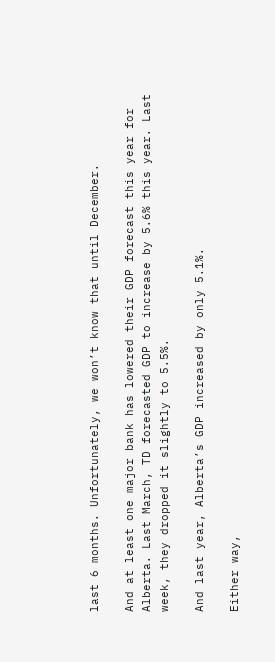last 6 months. Unfortunately, we won’t know that until December.

And at least one major bank has lowered their GDP forecast this year for Alberta. Last March, TD forecasted GDP to increase by 5.6% this year. Last week, they dropped it slightly to 5.5%.

And last year, Alberta’s GDP increased by only 5.1%.

Either way,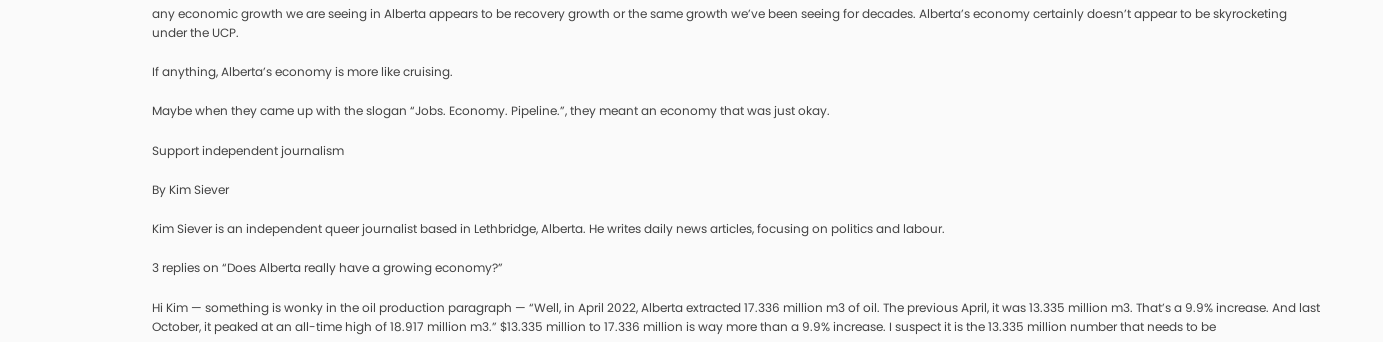any economic growth we are seeing in Alberta appears to be recovery growth or the same growth we’ve been seeing for decades. Alberta’s economy certainly doesn’t appear to be skyrocketing under the UCP.

If anything, Alberta’s economy is more like cruising.

Maybe when they came up with the slogan “Jobs. Economy. Pipeline.”, they meant an economy that was just okay.

Support independent journalism

By Kim Siever

Kim Siever is an independent queer journalist based in Lethbridge, Alberta. He writes daily news articles, focusing on politics and labour.

3 replies on “Does Alberta really have a growing economy?”

Hi Kim — something is wonky in the oil production paragraph — “Well, in April 2022, Alberta extracted 17.336 million m3 of oil. The previous April, it was 13.335 million m3. That’s a 9.9% increase. And last October, it peaked at an all-time high of 18.917 million m3.” $13.335 million to 17.336 million is way more than a 9.9% increase. I suspect it is the 13.335 million number that needs to be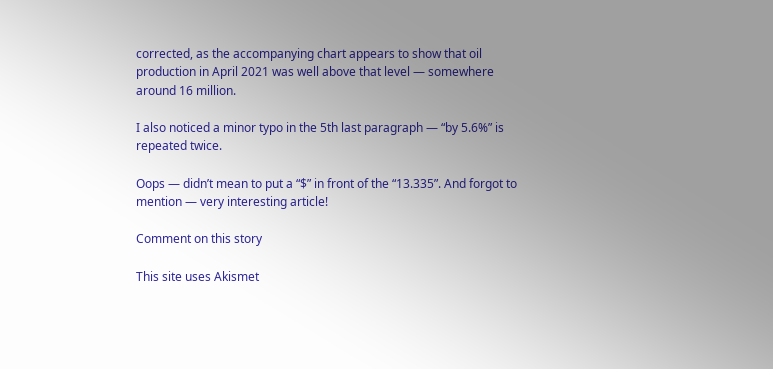corrected, as the accompanying chart appears to show that oil production in April 2021 was well above that level — somewhere around 16 million.

I also noticed a minor typo in the 5th last paragraph — “by 5.6%” is repeated twice.

Oops — didn’t mean to put a “$” in front of the “13.335”. And forgot to mention — very interesting article!

Comment on this story

This site uses Akismet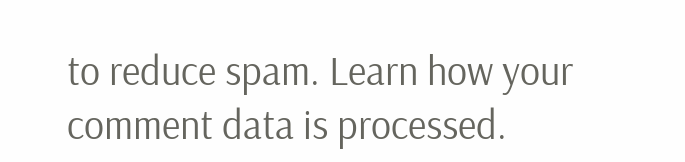to reduce spam. Learn how your comment data is processed.